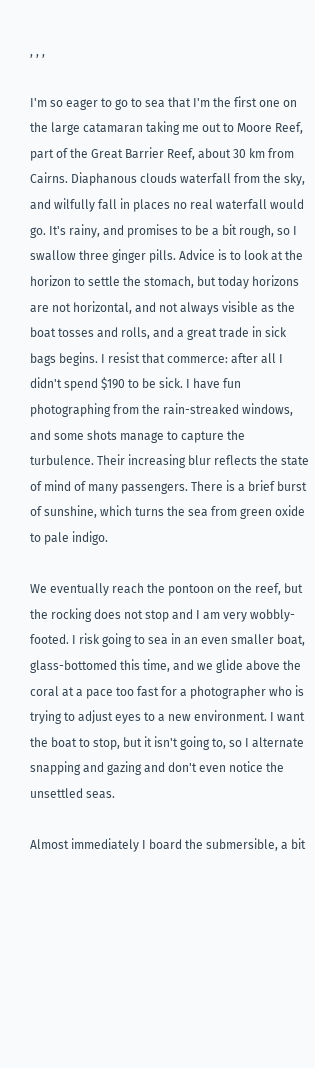, , ,

I'm so eager to go to sea that I'm the first one on the large catamaran taking me out to Moore Reef, part of the Great Barrier Reef, about 30 km from Cairns. Diaphanous clouds waterfall from the sky, and wilfully fall in places no real waterfall would go. It's rainy, and promises to be a bit rough, so I swallow three ginger pills. Advice is to look at the horizon to settle the stomach, but today horizons are not horizontal, and not always visible as the boat tosses and rolls, and a great trade in sick bags begins. I resist that commerce: after all I didn't spend $190 to be sick. I have fun photographing from the rain-streaked windows, and some shots manage to capture the turbulence. Their increasing blur reflects the state of mind of many passengers. There is a brief burst of sunshine, which turns the sea from green oxide to pale indigo.

We eventually reach the pontoon on the reef, but the rocking does not stop and I am very wobbly-footed. I risk going to sea in an even smaller boat, glass-bottomed this time, and we glide above the coral at a pace too fast for a photographer who is trying to adjust eyes to a new environment. I want the boat to stop, but it isn't going to, so I alternate snapping and gazing and don't even notice the unsettled seas.

Almost immediately I board the submersible, a bit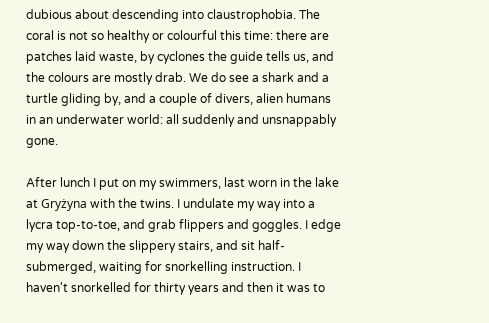dubious about descending into claustrophobia. The coral is not so healthy or colourful this time: there are patches laid waste, by cyclones the guide tells us, and the colours are mostly drab. We do see a shark and a turtle gliding by, and a couple of divers, alien humans in an underwater world: all suddenly and unsnappably gone.

After lunch I put on my swimmers, last worn in the lake at Gryżyna with the twins. I undulate my way into a lycra top-to-toe, and grab flippers and goggles. I edge my way down the slippery stairs, and sit half-submerged, waiting for snorkelling instruction. I haven't snorkelled for thirty years and then it was to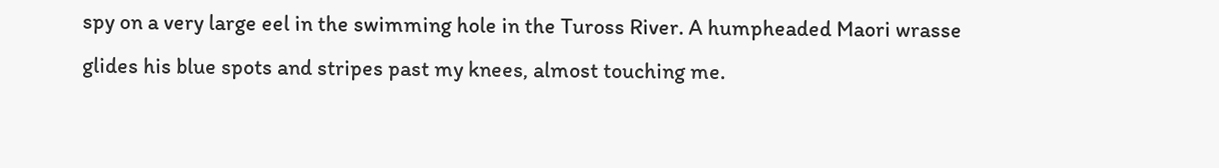spy on a very large eel in the swimming hole in the Tuross River. A humpheaded Maori wrasse glides his blue spots and stripes past my knees, almost touching me.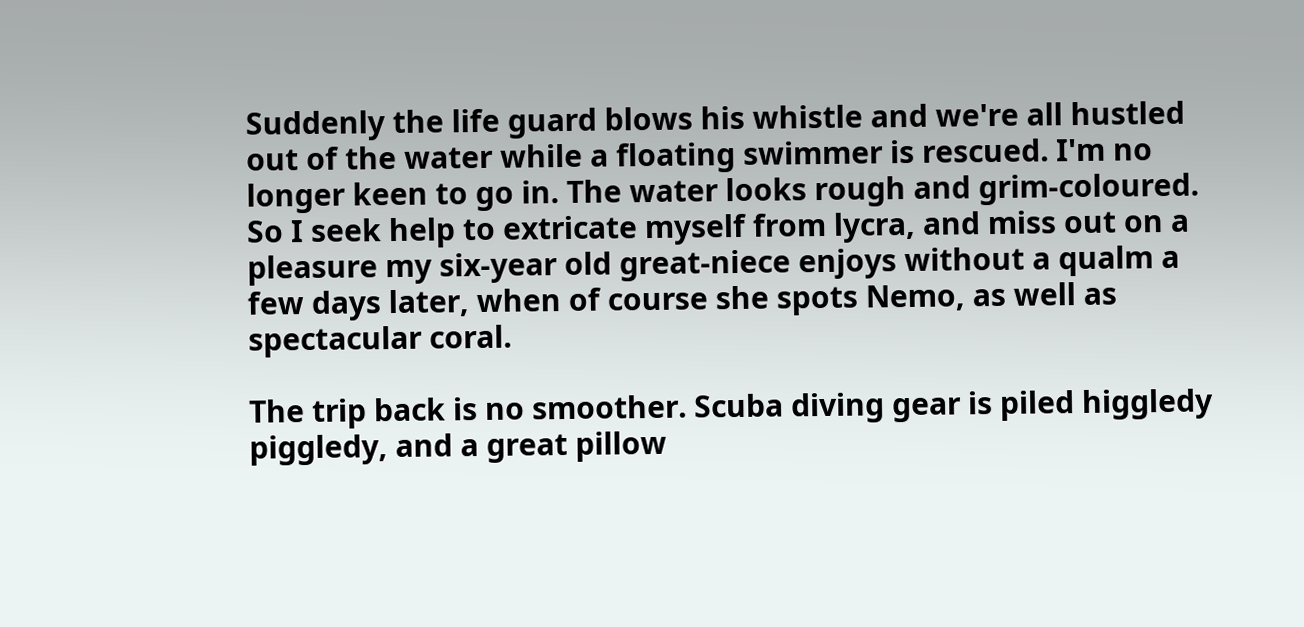Suddenly the life guard blows his whistle and we're all hustled out of the water while a floating swimmer is rescued. I'm no longer keen to go in. The water looks rough and grim-coloured. So I seek help to extricate myself from lycra, and miss out on a pleasure my six-year old great-niece enjoys without a qualm a few days later, when of course she spots Nemo, as well as spectacular coral.

The trip back is no smoother. Scuba diving gear is piled higgledy piggledy, and a great pillow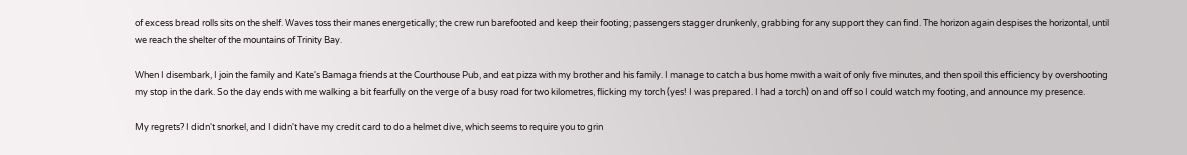of excess bread rolls sits on the shelf. Waves toss their manes energetically; the crew run barefooted and keep their footing; passengers stagger drunkenly, grabbing for any support they can find. The horizon again despises the horizontal, until we reach the shelter of the mountains of Trinity Bay.

When I disembark, I join the family and Kate's Bamaga friends at the Courthouse Pub, and eat pizza with my brother and his family. I manage to catch a bus home mwith a wait of only five minutes, and then spoil this efficiency by overshooting my stop in the dark. So the day ends with me walking a bit fearfully on the verge of a busy road for two kilometres, flicking my torch (yes! I was prepared. I had a torch) on and off so I could watch my footing, and announce my presence.

My regrets? I didn't snorkel, and I didn't have my credit card to do a helmet dive, which seems to require you to grin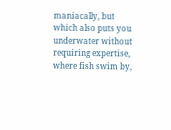maniacally, but which also puts you underwater without requiring expertise, where fish swim by,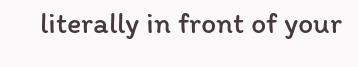literally in front of your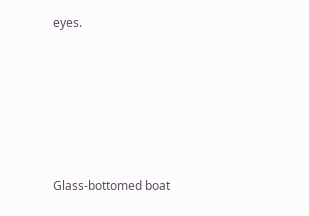eyes.






Glass-bottomed boat